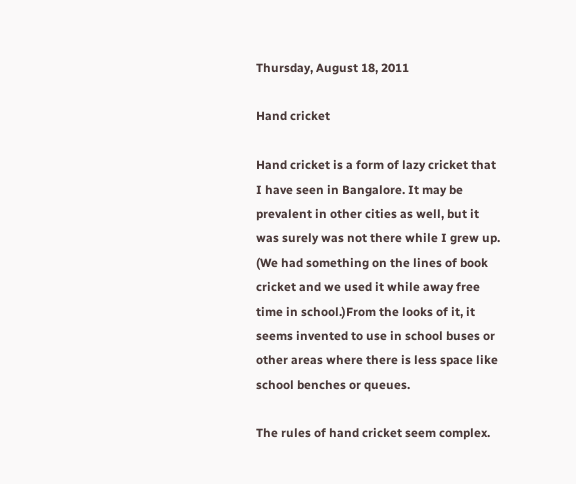Thursday, August 18, 2011

Hand cricket

Hand cricket is a form of lazy cricket that I have seen in Bangalore. It may be prevalent in other cities as well, but it was surely was not there while I grew up. (We had something on the lines of book cricket and we used it while away free time in school.)From the looks of it, it seems invented to use in school buses or other areas where there is less space like school benches or queues.

The rules of hand cricket seem complex.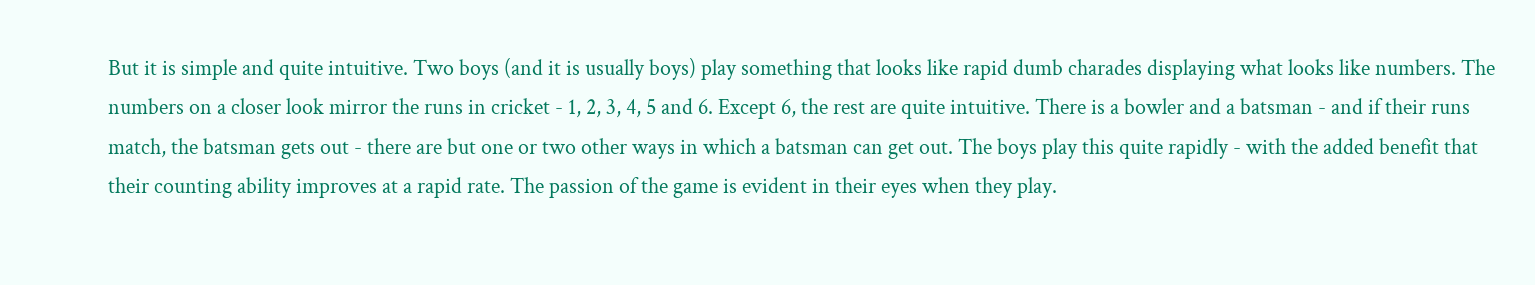But it is simple and quite intuitive. Two boys (and it is usually boys) play something that looks like rapid dumb charades displaying what looks like numbers. The numbers on a closer look mirror the runs in cricket - 1, 2, 3, 4, 5 and 6. Except 6, the rest are quite intuitive. There is a bowler and a batsman - and if their runs match, the batsman gets out - there are but one or two other ways in which a batsman can get out. The boys play this quite rapidly - with the added benefit that their counting ability improves at a rapid rate. The passion of the game is evident in their eyes when they play.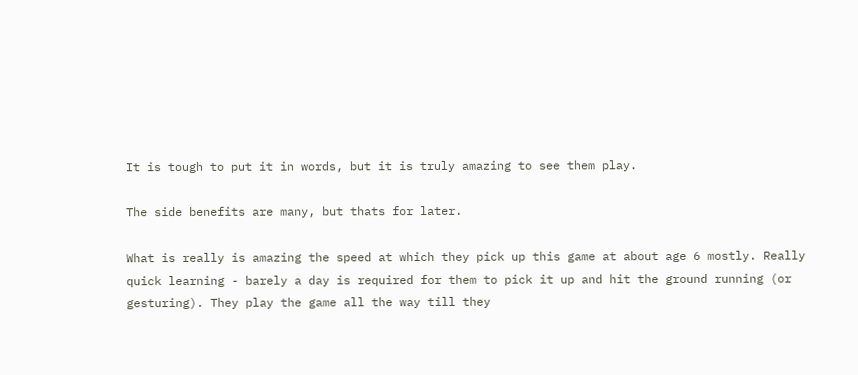It is tough to put it in words, but it is truly amazing to see them play.

The side benefits are many, but thats for later.

What is really is amazing the speed at which they pick up this game at about age 6 mostly. Really quick learning - barely a day is required for them to pick it up and hit the ground running (or gesturing). They play the game all the way till they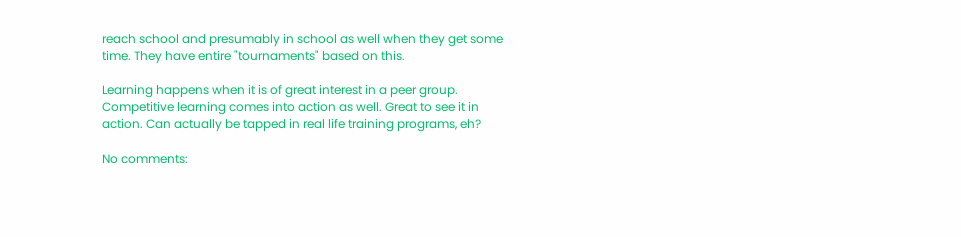reach school and presumably in school as well when they get some time. They have entire "tournaments" based on this.

Learning happens when it is of great interest in a peer group. Competitive learning comes into action as well. Great to see it in action. Can actually be tapped in real life training programs, eh?

No comments: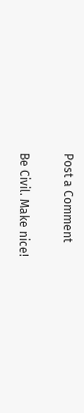Post a Comment

Be Civil. Make nice!